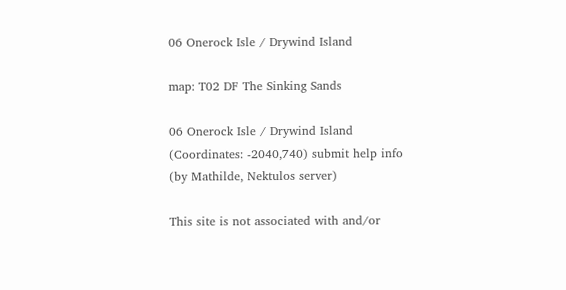06 Onerock Isle / Drywind Island

map: T02 DF The Sinking Sands

06 Onerock Isle / Drywind Island
(Coordinates: -2040,740) submit help info
(by Mathilde, Nektulos server)

This site is not associated with and/or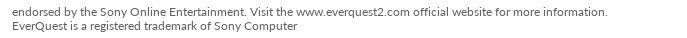endorsed by the Sony Online Entertainment. Visit the www.everquest2.com official website for more information.
EverQuest is a registered trademark of Sony Computer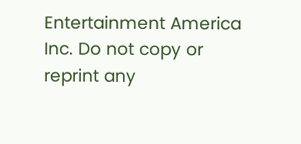Entertainment America Inc. Do not copy or reprint any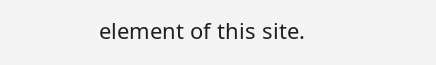element of this site.